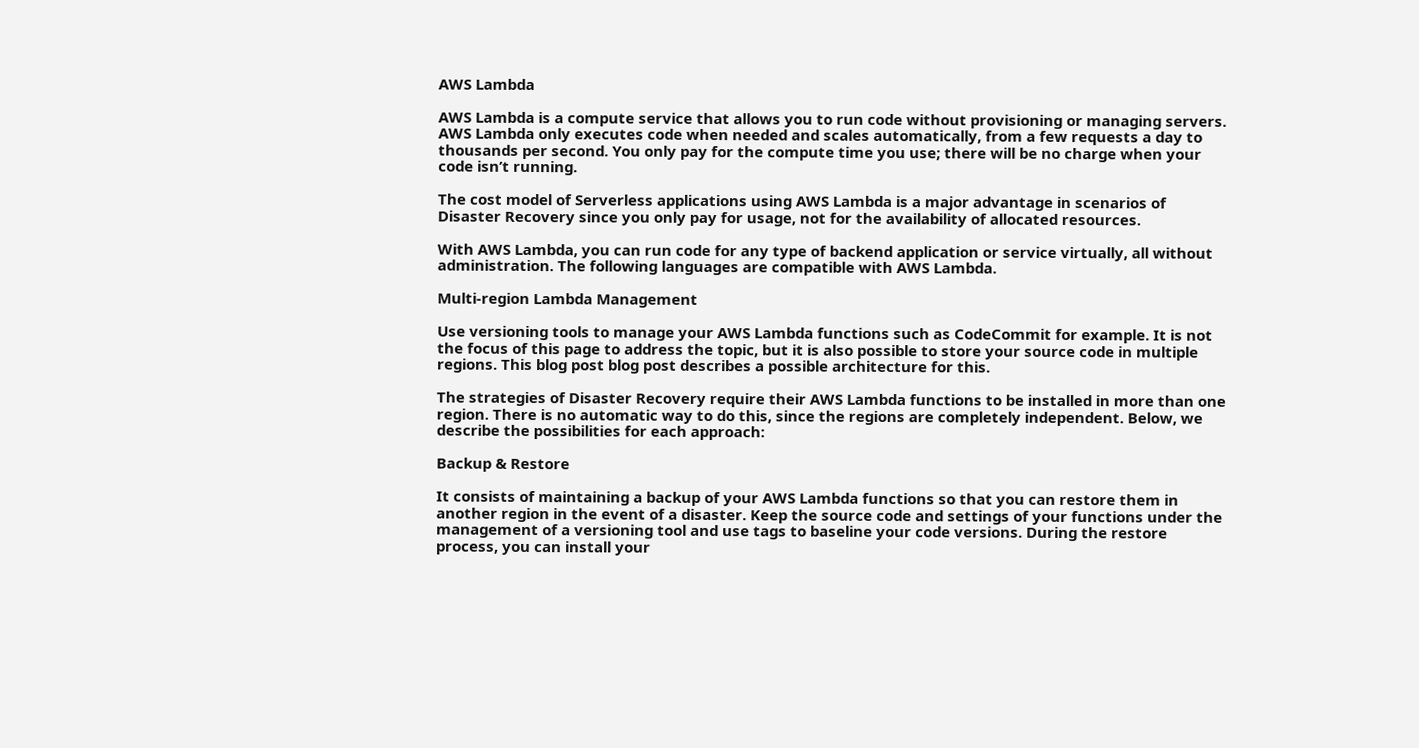AWS Lambda

AWS Lambda is a compute service that allows you to run code without provisioning or managing servers. AWS Lambda only executes code when needed and scales automatically, from a few requests a day to thousands per second. You only pay for the compute time you use; there will be no charge when your code isn’t running.

The cost model of Serverless applications using AWS Lambda is a major advantage in scenarios of Disaster Recovery since you only pay for usage, not for the availability of allocated resources.

With AWS Lambda, you can run code for any type of backend application or service virtually, all without administration. The following languages are compatible with AWS Lambda.

Multi-region Lambda Management

Use versioning tools to manage your AWS Lambda functions such as CodeCommit for example. It is not the focus of this page to address the topic, but it is also possible to store your source code in multiple regions. This blog post blog post describes a possible architecture for this.

The strategies of Disaster Recovery require their AWS Lambda functions to be installed in more than one region. There is no automatic way to do this, since the regions are completely independent. Below, we describe the possibilities for each approach:

Backup & Restore

It consists of maintaining a backup of your AWS Lambda functions so that you can restore them in another region in the event of a disaster. Keep the source code and settings of your functions under the management of a versioning tool and use tags to baseline your code versions. During the restore process, you can install your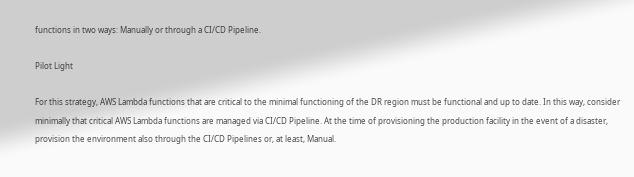functions in two ways: Manually or through a CI/CD Pipeline.

Pilot Light

For this strategy, AWS Lambda functions that are critical to the minimal functioning of the DR region must be functional and up to date. In this way, consider minimally that critical AWS Lambda functions are managed via CI/CD Pipeline. At the time of provisioning the production facility in the event of a disaster, provision the environment also through the CI/CD Pipelines or, at least, Manual.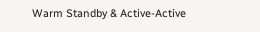Warm Standby & Active-Active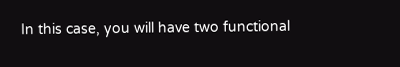In this case, you will have two functional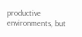productive environments, but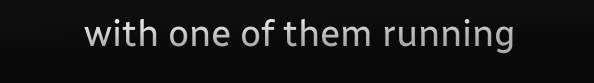with one of them running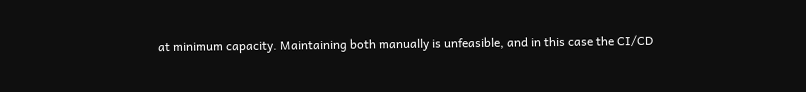at minimum capacity. Maintaining both manually is unfeasible, and in this case the CI/CD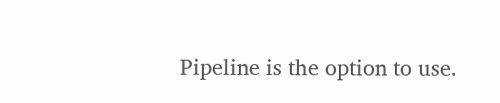Pipeline is the option to use.